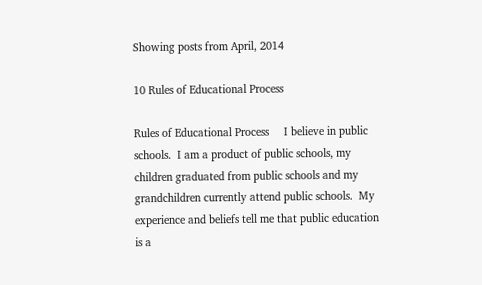Showing posts from April, 2014

10 Rules of Educational Process

Rules of Educational Process     I believe in public schools.  I am a product of public schools, my children graduated from public schools and my grandchildren currently attend public schools.  My experience and beliefs tell me that public education is a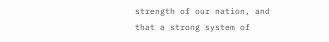strength of our nation, and that a strong system of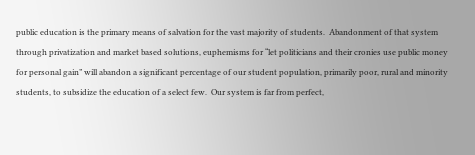public education is the primary means of salvation for the vast majority of students.  Abandonment of that system through privatization and market based solutions, euphemisms for “let politicians and their cronies use public money for personal gain” will abandon a significant percentage of our student population, primarily poor, rural and minority students, to subsidize the education of a select few.  Our system is far from perfect,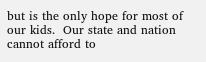but is the only hope for most of our kids.  Our state and nation cannot afford to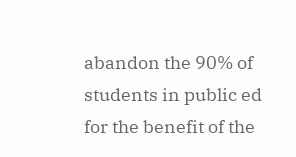abandon the 90% of students in public ed for the benefit of the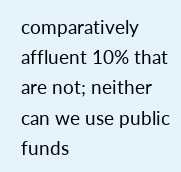comparatively affluent 10% that are not; neither can we use public funds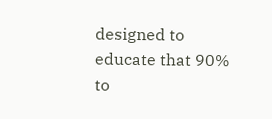designed to educate that 90% to